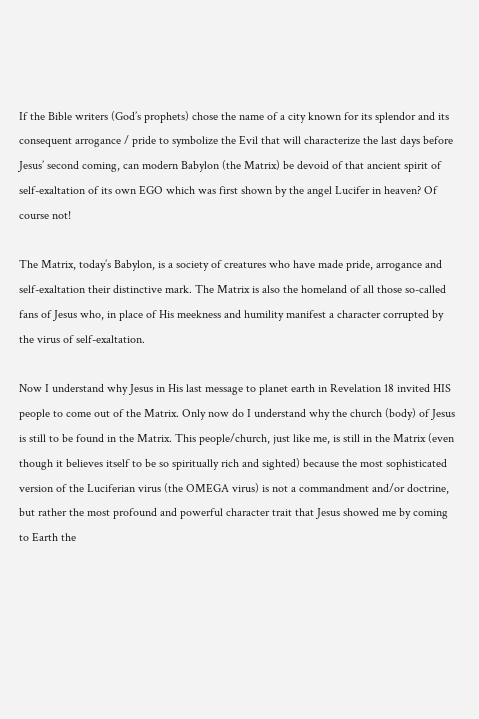If the Bible writers (God’s prophets) chose the name of a city known for its splendor and its consequent arrogance / pride to symbolize the Evil that will characterize the last days before Jesus’ second coming, can modern Babylon (the Matrix) be devoid of that ancient spirit of self-exaltation of its own EGO which was first shown by the angel Lucifer in heaven? Of course not!

The Matrix, today’s Babylon, is a society of creatures who have made pride, arrogance and self-exaltation their distinctive mark. The Matrix is also the homeland of all those so-called fans of Jesus who, in place of His meekness and humility manifest a character corrupted by the virus of self-exaltation.

Now I understand why Jesus in His last message to planet earth in Revelation 18 invited HIS people to come out of the Matrix. Only now do I understand why the church (body) of Jesus is still to be found in the Matrix. This people/church, just like me, is still in the Matrix (even though it believes itself to be so spiritually rich and sighted) because the most sophisticated version of the Luciferian virus (the OMEGA virus) is not a commandment and/or doctrine, but rather the most profound and powerful character trait that Jesus showed me by coming to Earth the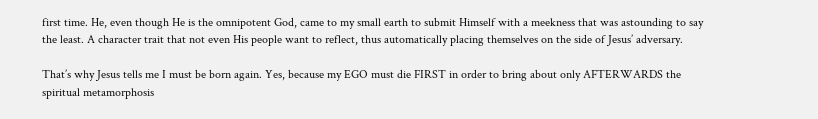first time. He, even though He is the omnipotent God, came to my small earth to submit Himself with a meekness that was astounding to say the least. A character trait that not even His people want to reflect, thus automatically placing themselves on the side of Jesus’ adversary.

That’s why Jesus tells me I must be born again. Yes, because my EGO must die FIRST in order to bring about only AFTERWARDS the spiritual metamorphosis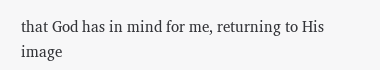that God has in mind for me, returning to His image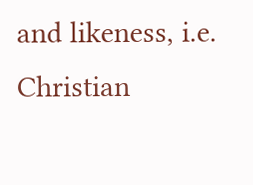and likeness, i.e. Christian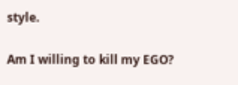style.

Am I willing to kill my EGO?